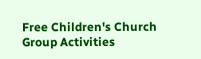Free Children's Church Group Activities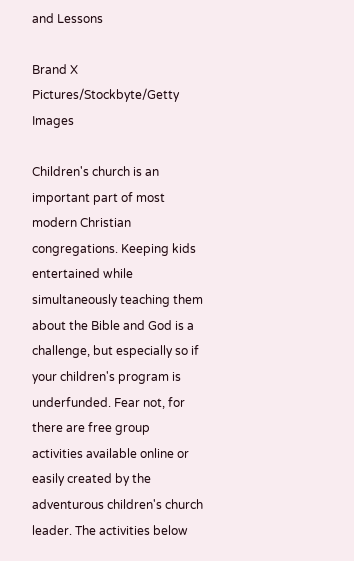and Lessons

Brand X Pictures/Stockbyte/Getty Images

Children's church is an important part of most modern Christian congregations. Keeping kids entertained while simultaneously teaching them about the Bible and God is a challenge, but especially so if your children's program is underfunded. Fear not, for there are free group activities available online or easily created by the adventurous children's church leader. The activities below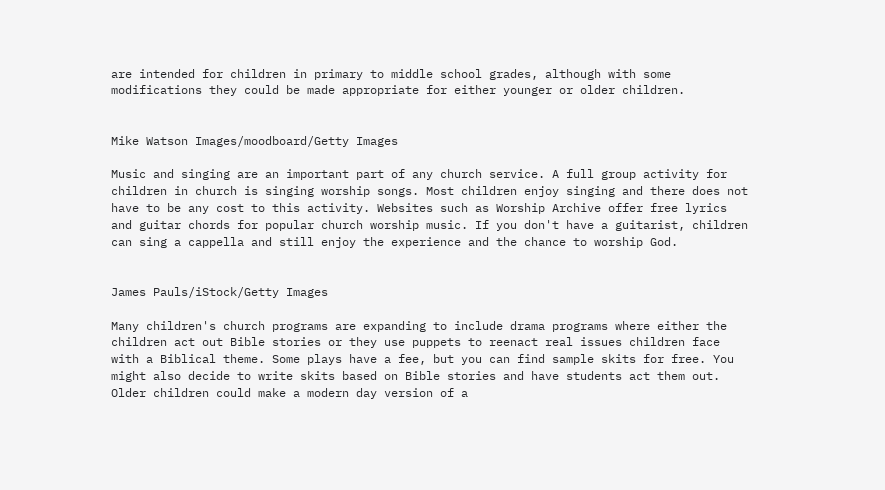are intended for children in primary to middle school grades, although with some modifications they could be made appropriate for either younger or older children.


Mike Watson Images/moodboard/Getty Images

Music and singing are an important part of any church service. A full group activity for children in church is singing worship songs. Most children enjoy singing and there does not have to be any cost to this activity. Websites such as Worship Archive offer free lyrics and guitar chords for popular church worship music. If you don't have a guitarist, children can sing a cappella and still enjoy the experience and the chance to worship God.


James Pauls/iStock/Getty Images

Many children's church programs are expanding to include drama programs where either the children act out Bible stories or they use puppets to reenact real issues children face with a Biblical theme. Some plays have a fee, but you can find sample skits for free. You might also decide to write skits based on Bible stories and have students act them out. Older children could make a modern day version of a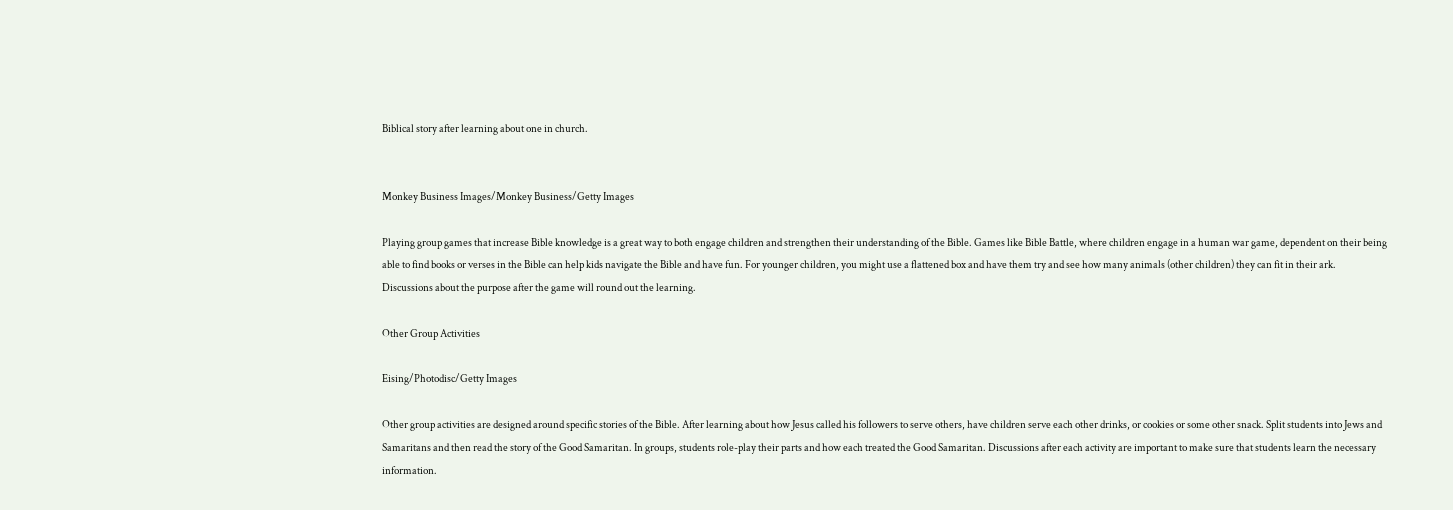Biblical story after learning about one in church.


Monkey Business Images/Monkey Business/Getty Images

Playing group games that increase Bible knowledge is a great way to both engage children and strengthen their understanding of the Bible. Games like Bible Battle, where children engage in a human war game, dependent on their being able to find books or verses in the Bible can help kids navigate the Bible and have fun. For younger children, you might use a flattened box and have them try and see how many animals (other children) they can fit in their ark. Discussions about the purpose after the game will round out the learning.

Other Group Activities

Eising/Photodisc/Getty Images

Other group activities are designed around specific stories of the Bible. After learning about how Jesus called his followers to serve others, have children serve each other drinks, or cookies or some other snack. Split students into Jews and Samaritans and then read the story of the Good Samaritan. In groups, students role-play their parts and how each treated the Good Samaritan. Discussions after each activity are important to make sure that students learn the necessary information.